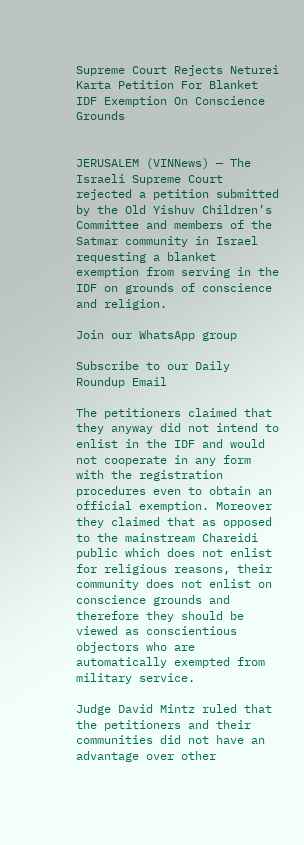Supreme Court Rejects Neturei Karta Petition For Blanket IDF Exemption On Conscience Grounds


JERUSALEM (VINNews) — The Israeli Supreme Court rejected a petition submitted by the Old Yishuv Children’s Committee and members of the Satmar community in Israel requesting a blanket exemption from serving in the IDF on grounds of conscience and religion.

Join our WhatsApp group

Subscribe to our Daily Roundup Email

The petitioners claimed that they anyway did not intend to enlist in the IDF and would not cooperate in any form with the registration procedures even to obtain an official exemption. Moreover they claimed that as opposed to the mainstream Chareidi public which does not enlist for religious reasons, their community does not enlist on conscience grounds and therefore they should be viewed as conscientious objectors who are automatically exempted from military service.

Judge David Mintz ruled that the petitioners and their communities did not have an advantage over other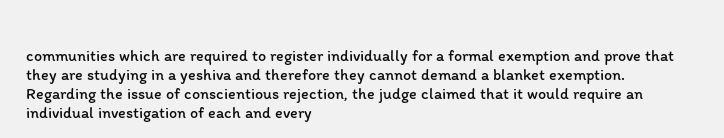communities which are required to register individually for a formal exemption and prove that they are studying in a yeshiva and therefore they cannot demand a blanket exemption. Regarding the issue of conscientious rejection, the judge claimed that it would require an individual investigation of each and every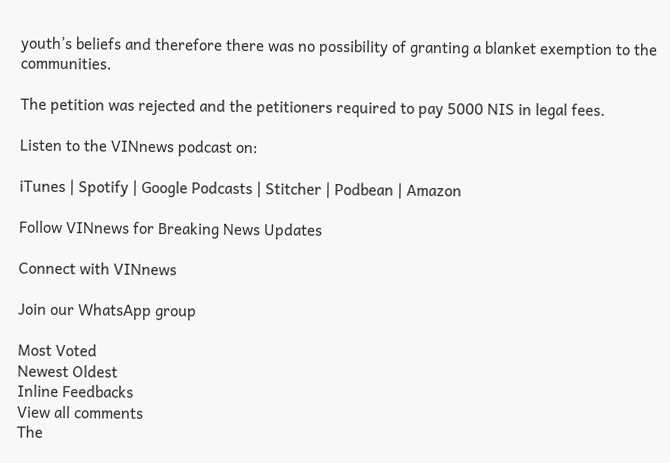youth’s beliefs and therefore there was no possibility of granting a blanket exemption to the communities.

The petition was rejected and the petitioners required to pay 5000 NIS in legal fees.

Listen to the VINnews podcast on:

iTunes | Spotify | Google Podcasts | Stitcher | Podbean | Amazon

Follow VINnews for Breaking News Updates

Connect with VINnews

Join our WhatsApp group

Most Voted
Newest Oldest
Inline Feedbacks
View all comments
The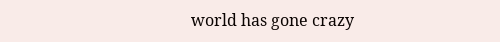world has gone crazy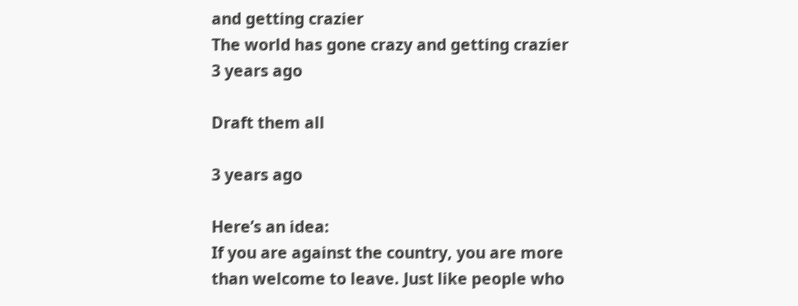and getting crazier
The world has gone crazy and getting crazier
3 years ago

Draft them all

3 years ago

Here’s an idea:
If you are against the country, you are more than welcome to leave. Just like people who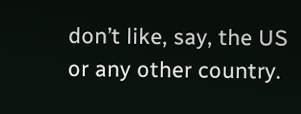don’t like, say, the US or any other country.